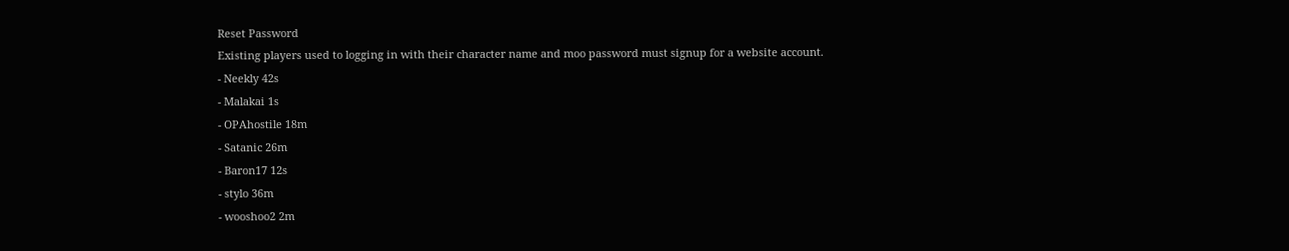Reset Password
Existing players used to logging in with their character name and moo password must signup for a website account.
- Neekly 42s
- Malakai 1s
- OPAhostile 18m
- Satanic 26m
- Baron17 12s
- stylo 36m
- wooshoo2 2m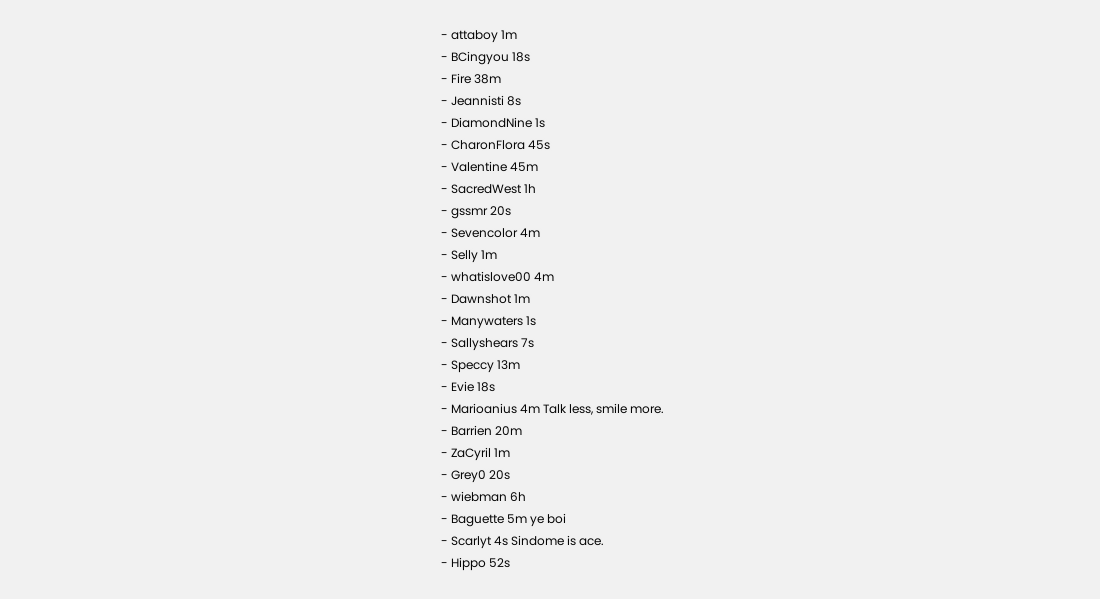- attaboy 1m
- BCingyou 18s
- Fire 38m
- Jeannisti 8s
- DiamondNine 1s
- CharonFlora 45s
- Valentine 45m
- SacredWest 1h
- gssmr 20s
- Sevencolor 4m
- Selly 1m
- whatislove00 4m
- Dawnshot 1m
- Manywaters 1s
- Sallyshears 7s
- Speccy 13m
- Evie 18s
- Marioanius 4m Talk less, smile more.
- Barrien 20m
- ZaCyril 1m
- Grey0 20s
- wiebman 6h
- Baguette 5m ye boi
- Scarlyt 4s Sindome is ace.
- Hippo 52s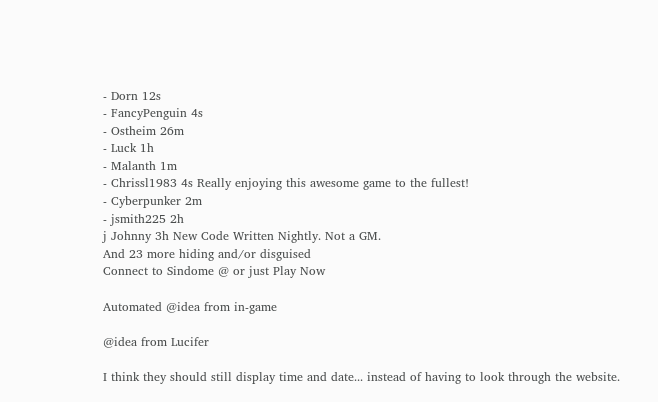- Dorn 12s
- FancyPenguin 4s
- Ostheim 26m
- Luck 1h
- Malanth 1m
- Chrissl1983 4s Really enjoying this awesome game to the fullest!
- Cyberpunker 2m
- jsmith225 2h
j Johnny 3h New Code Written Nightly. Not a GM.
And 23 more hiding and/or disguised
Connect to Sindome @ or just Play Now

Automated @idea from in-game

@idea from Lucifer

I think they should still display time and date... instead of having to look through the website.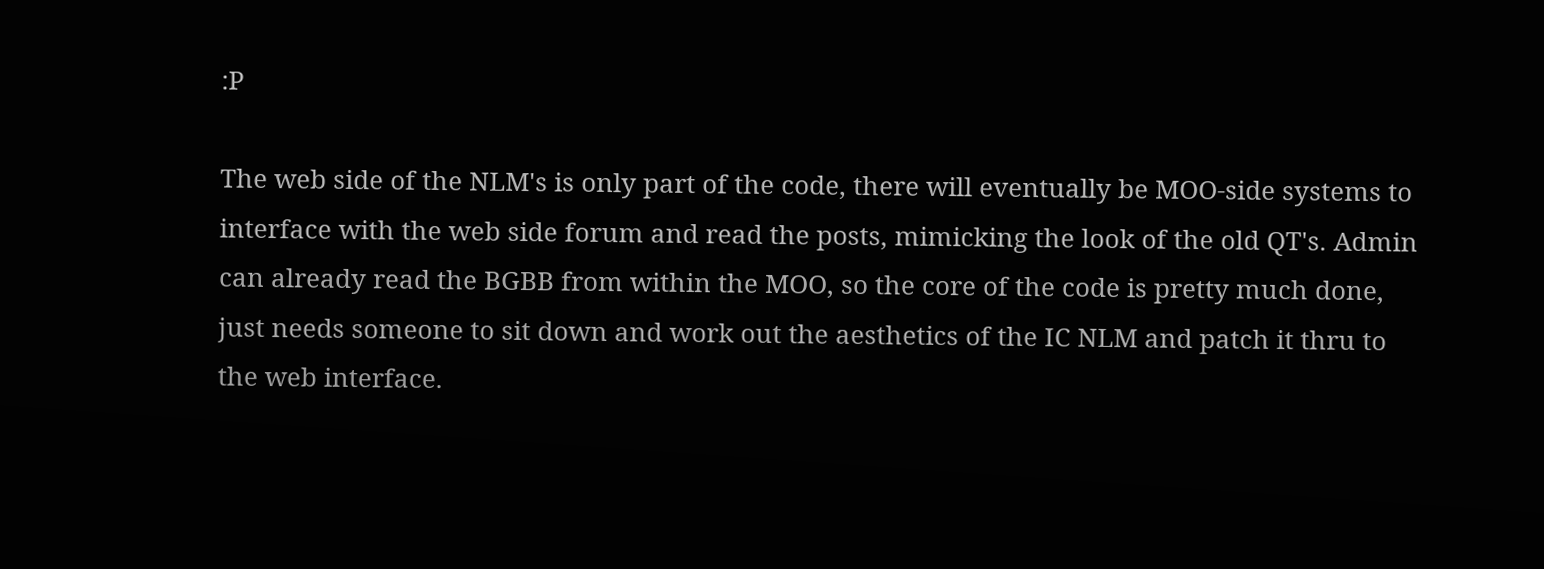:P

The web side of the NLM's is only part of the code, there will eventually be MOO-side systems to interface with the web side forum and read the posts, mimicking the look of the old QT's. Admin can already read the BGBB from within the MOO, so the core of the code is pretty much done, just needs someone to sit down and work out the aesthetics of the IC NLM and patch it thru to the web interface.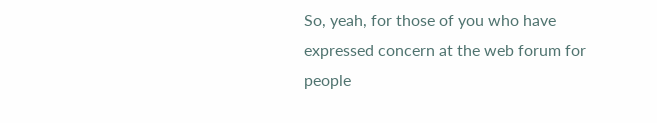So, yeah, for those of you who have expressed concern at the web forum for people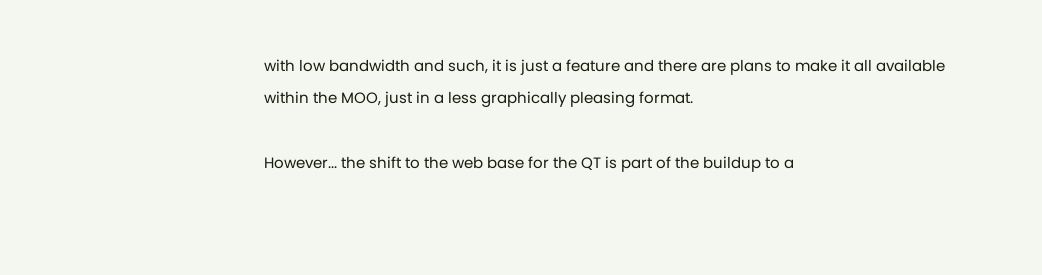with low bandwidth and such, it is just a feature and there are plans to make it all available within the MOO, just in a less graphically pleasing format.

However... the shift to the web base for the QT is part of the buildup to a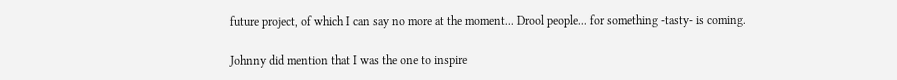future project, of which I can say no more at the moment... Drool people... for something -tasty- is coming.

Johnny did mention that I was the one to inspire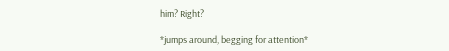him? Right?

*jumps around, begging for attention*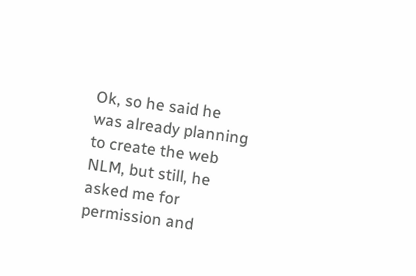Ok, so he said he was already planning to create the web NLM, but still, he asked me for permission and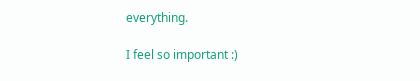everything.

I feel so important :)